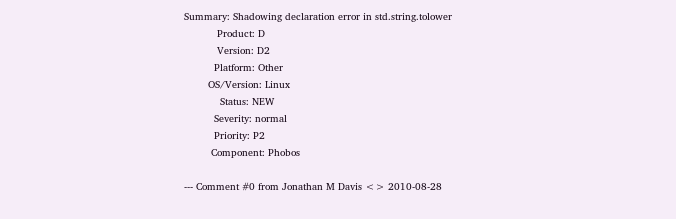Summary: Shadowing declaration error in std.string.tolower
           Product: D
           Version: D2
          Platform: Other
        OS/Version: Linux
            Status: NEW
          Severity: normal
          Priority: P2
         Component: Phobos

--- Comment #0 from Jonathan M Davis <> 2010-08-28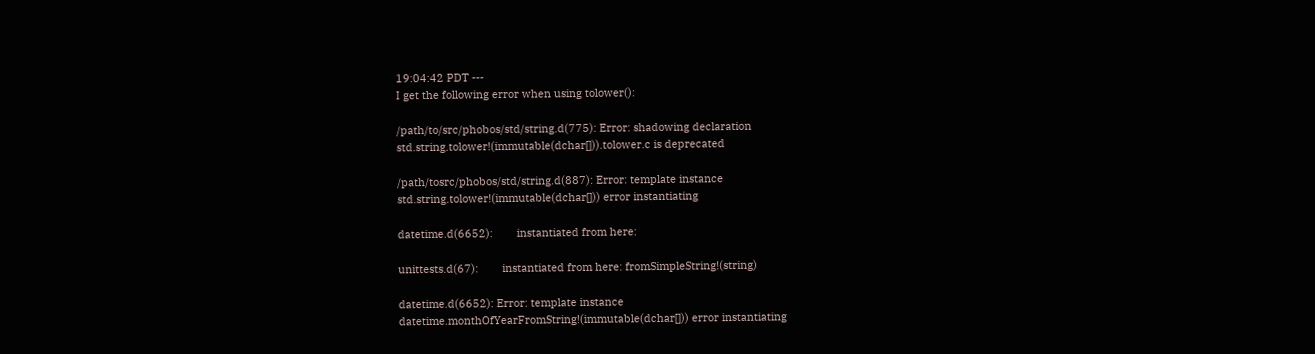19:04:42 PDT ---
I get the following error when using tolower():

/path/to/src/phobos/std/string.d(775): Error: shadowing declaration
std.string.tolower!(immutable(dchar[])).tolower.c is deprecated

/path/tosrc/phobos/std/string.d(887): Error: template instance
std.string.tolower!(immutable(dchar[])) error instantiating

datetime.d(6652):        instantiated from here:

unittests.d(67):        instantiated from here: fromSimpleString!(string)

datetime.d(6652): Error: template instance
datetime.monthOfYearFromString!(immutable(dchar[])) error instantiating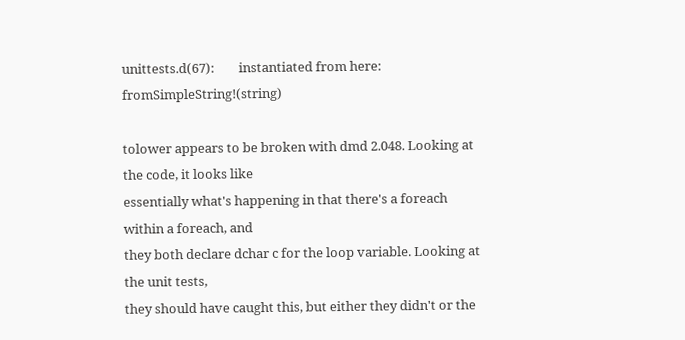unittests.d(67):        instantiated from here: fromSimpleString!(string)

tolower appears to be broken with dmd 2.048. Looking at the code, it looks like
essentially what's happening in that there's a foreach within a foreach, and
they both declare dchar c for the loop variable. Looking at the unit tests,
they should have caught this, but either they didn't or the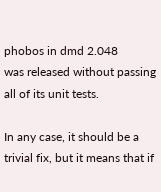phobos in dmd 2.048
was released without passing all of its unit tests.

In any case, it should be a trivial fix, but it means that if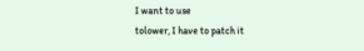I want to use
tolower, I have to patch it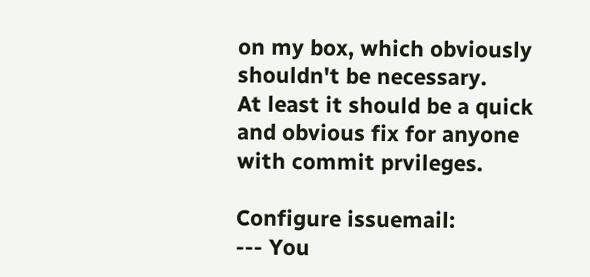on my box, which obviously shouldn't be necessary.
At least it should be a quick and obvious fix for anyone with commit prvileges.

Configure issuemail:
--- You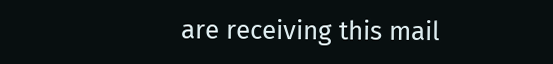are receiving this mail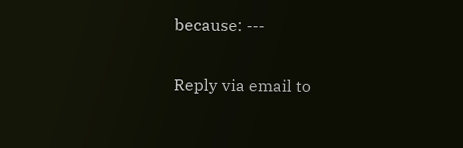because: ---

Reply via email to